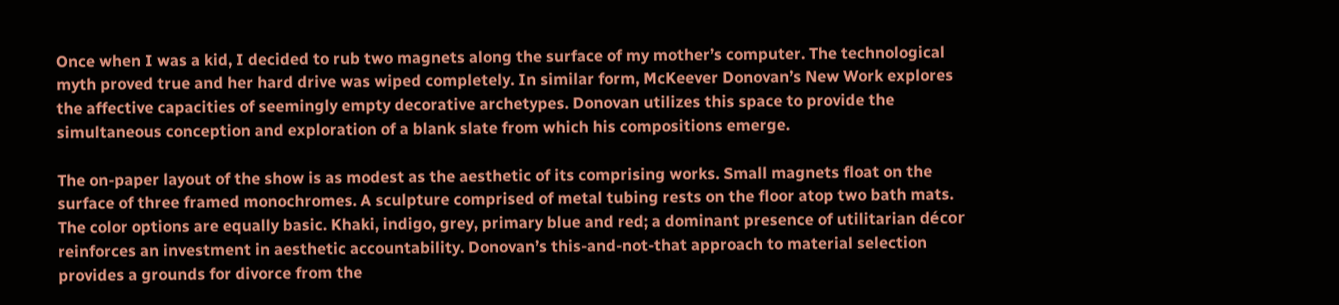Once when I was a kid, I decided to rub two magnets along the surface of my mother’s computer. The technological myth proved true and her hard drive was wiped completely. In similar form, McKeever Donovan’s New Work explores the affective capacities of seemingly empty decorative archetypes. Donovan utilizes this space to provide the simultaneous conception and exploration of a blank slate from which his compositions emerge.

The on-paper layout of the show is as modest as the aesthetic of its comprising works. Small magnets float on the surface of three framed monochromes. A sculpture comprised of metal tubing rests on the floor atop two bath mats. The color options are equally basic. Khaki, indigo, grey, primary blue and red; a dominant presence of utilitarian décor reinforces an investment in aesthetic accountability. Donovan’s this-and-not-that approach to material selection provides a grounds for divorce from the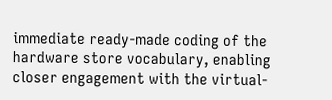immediate ready-made coding of the hardware store vocabulary, enabling closer engagement with the virtual-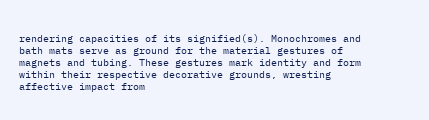rendering capacities of its signified(s). Monochromes and bath mats serve as ground for the material gestures of magnets and tubing. These gestures mark identity and form within their respective decorative grounds, wresting affective impact from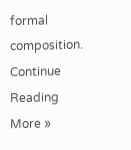formal composition. Continue Reading More »